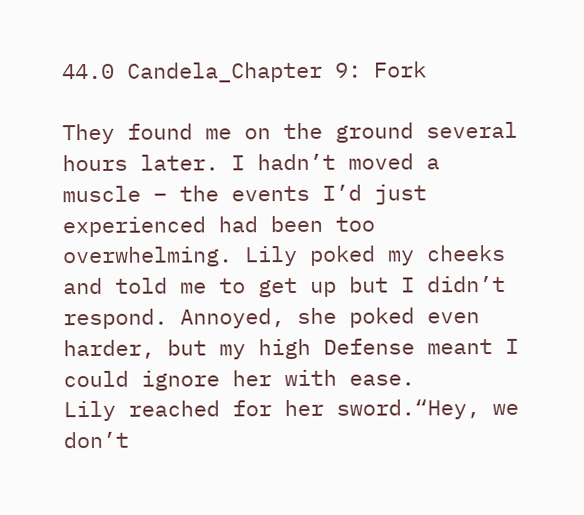44.0 Candela_Chapter 9: Fork

They found me on the ground several hours later. I hadn’t moved a muscle – the events I’d just experienced had been too overwhelming. Lily poked my cheeks and told me to get up but I didn’t respond. Annoyed, she poked even harder, but my high Defense meant I could ignore her with ease.
Lily reached for her sword.“Hey, we don’t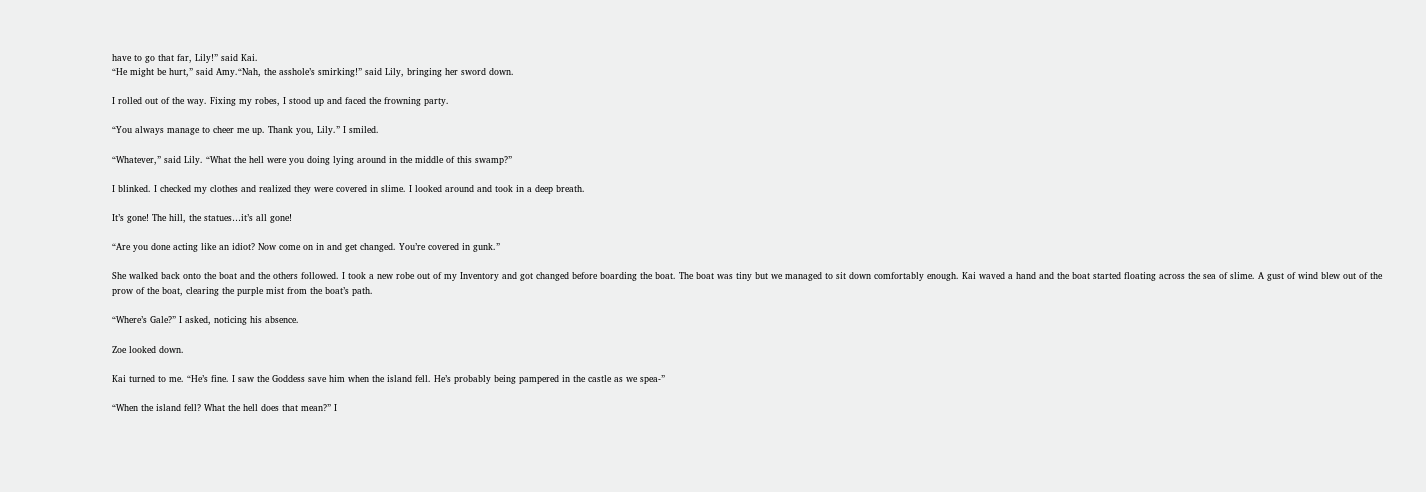have to go that far, Lily!” said Kai.
“He might be hurt,” said Amy.“Nah, the asshole’s smirking!” said Lily, bringing her sword down.

I rolled out of the way. Fixing my robes, I stood up and faced the frowning party.

“You always manage to cheer me up. Thank you, Lily.” I smiled.

“Whatever,” said Lily. “What the hell were you doing lying around in the middle of this swamp?”

I blinked. I checked my clothes and realized they were covered in slime. I looked around and took in a deep breath.

It’s gone! The hill, the statues…it’s all gone!

“Are you done acting like an idiot? Now come on in and get changed. You’re covered in gunk.”

She walked back onto the boat and the others followed. I took a new robe out of my Inventory and got changed before boarding the boat. The boat was tiny but we managed to sit down comfortably enough. Kai waved a hand and the boat started floating across the sea of slime. A gust of wind blew out of the prow of the boat, clearing the purple mist from the boat’s path.

“Where’s Gale?” I asked, noticing his absence.

Zoe looked down.

Kai turned to me. “He’s fine. I saw the Goddess save him when the island fell. He’s probably being pampered in the castle as we spea-”

“When the island fell? What the hell does that mean?” I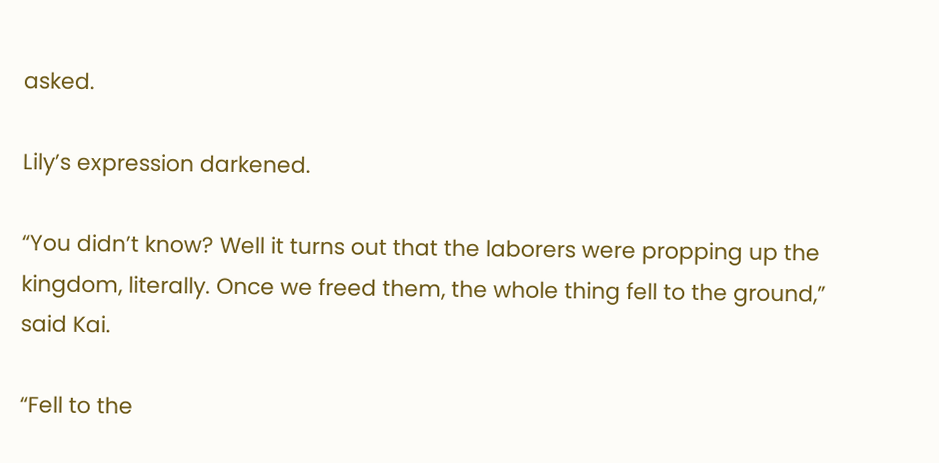asked.

Lily’s expression darkened.

“You didn’t know? Well it turns out that the laborers were propping up the kingdom, literally. Once we freed them, the whole thing fell to the ground,” said Kai.

“Fell to the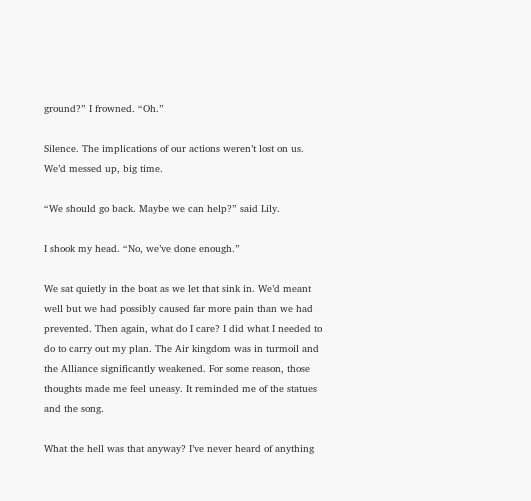ground?” I frowned. “Oh.”

Silence. The implications of our actions weren’t lost on us. We’d messed up, big time.

“We should go back. Maybe we can help?” said Lily.

I shook my head. “No, we’ve done enough.”

We sat quietly in the boat as we let that sink in. We’d meant well but we had possibly caused far more pain than we had prevented. Then again, what do I care? I did what I needed to do to carry out my plan. The Air kingdom was in turmoil and the Alliance significantly weakened. For some reason, those thoughts made me feel uneasy. It reminded me of the statues and the song.

What the hell was that anyway? I’ve never heard of anything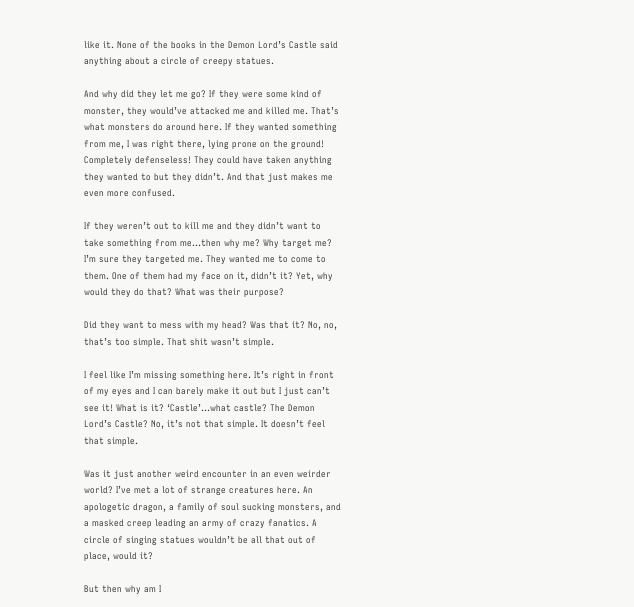like it. None of the books in the Demon Lord’s Castle said anything about a circle of creepy statues.

And why did they let me go? If they were some kind of monster, they would’ve attacked me and killed me. That’s what monsters do around here. If they wanted something from me, I was right there, lying prone on the ground! Completely defenseless! They could have taken anything they wanted to but they didn’t. And that just makes me even more confused.

If they weren’t out to kill me and they didn’t want to take something from me…then why me? Why target me? I’m sure they targeted me. They wanted me to come to them. One of them had my face on it, didn’t it? Yet, why would they do that? What was their purpose?

Did they want to mess with my head? Was that it? No, no, that’s too simple. That shit wasn’t simple.

I feel like I’m missing something here. It’s right in front of my eyes and I can barely make it out but I just can’t see it! What is it? ‘Castle’…what castle? The Demon Lord’s Castle? No, it’s not that simple. It doesn’t feel that simple.

Was it just another weird encounter in an even weirder world? I’ve met a lot of strange creatures here. An apologetic dragon, a family of soul sucking monsters, and a masked creep leading an army of crazy fanatics. A circle of singing statues wouldn’t be all that out of place, would it?

But then why am I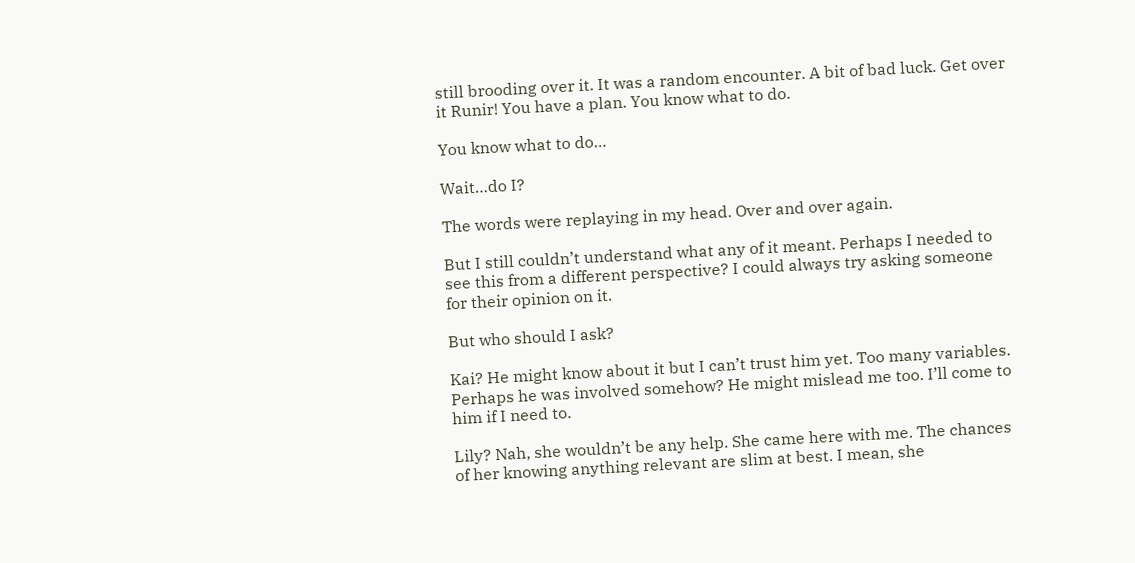still brooding over it. It was a random encounter. A bit of bad luck. Get over it Runir! You have a plan. You know what to do.

You know what to do…

Wait…do I?

The words were replaying in my head. Over and over again.

But I still couldn’t understand what any of it meant. Perhaps I needed to see this from a different perspective? I could always try asking someone for their opinion on it.

But who should I ask?

Kai? He might know about it but I can’t trust him yet. Too many variables. Perhaps he was involved somehow? He might mislead me too. I’ll come to him if I need to.

Lily? Nah, she wouldn’t be any help. She came here with me. The chances of her knowing anything relevant are slim at best. I mean, she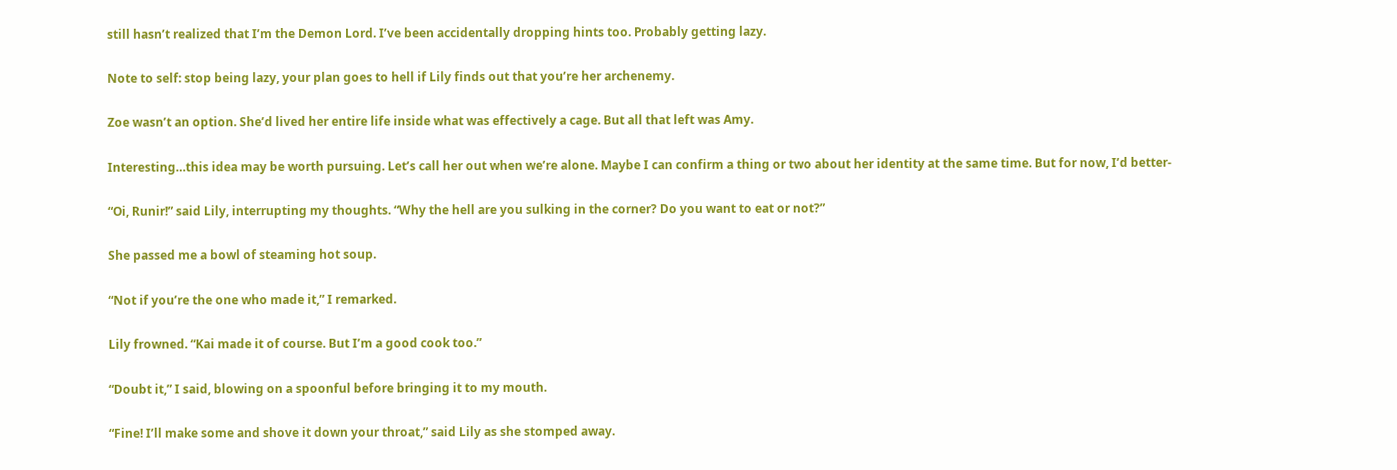still hasn’t realized that I’m the Demon Lord. I’ve been accidentally dropping hints too. Probably getting lazy.

Note to self: stop being lazy, your plan goes to hell if Lily finds out that you’re her archenemy.

Zoe wasn’t an option. She’d lived her entire life inside what was effectively a cage. But all that left was Amy.

Interesting…this idea may be worth pursuing. Let’s call her out when we’re alone. Maybe I can confirm a thing or two about her identity at the same time. But for now, I’d better-

“Oi, Runir!” said Lily, interrupting my thoughts. “Why the hell are you sulking in the corner? Do you want to eat or not?”

She passed me a bowl of steaming hot soup.

“Not if you’re the one who made it,” I remarked.

Lily frowned. “Kai made it of course. But I’m a good cook too.”

“Doubt it,” I said, blowing on a spoonful before bringing it to my mouth.

“Fine! I’ll make some and shove it down your throat,” said Lily as she stomped away.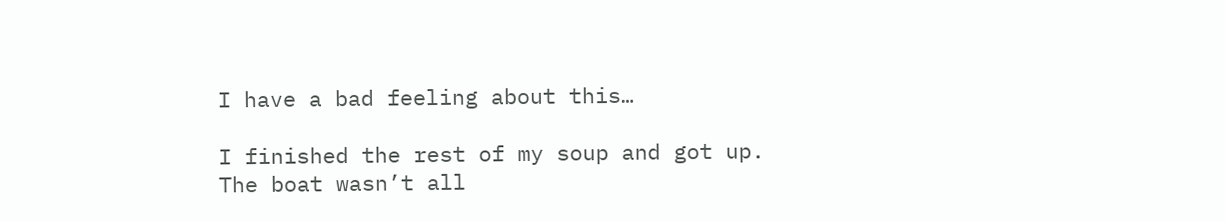I have a bad feeling about this…

I finished the rest of my soup and got up. The boat wasn’t all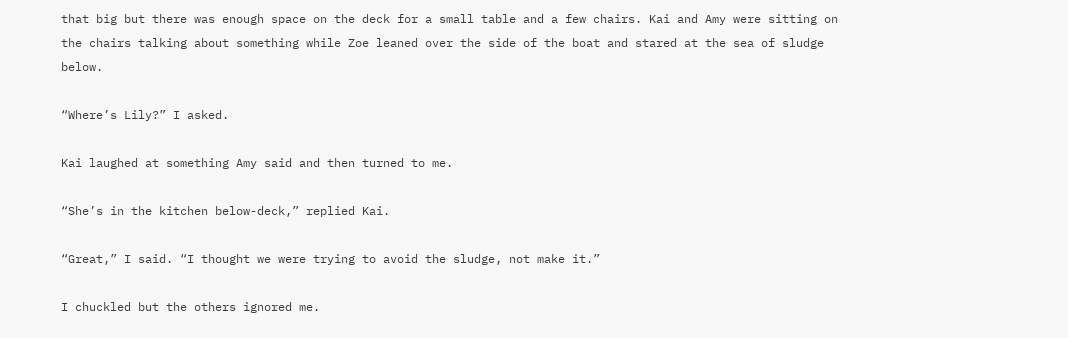that big but there was enough space on the deck for a small table and a few chairs. Kai and Amy were sitting on the chairs talking about something while Zoe leaned over the side of the boat and stared at the sea of sludge below.

“Where’s Lily?” I asked.

Kai laughed at something Amy said and then turned to me.

“She’s in the kitchen below-deck,” replied Kai.

“Great,” I said. “I thought we were trying to avoid the sludge, not make it.”

I chuckled but the others ignored me.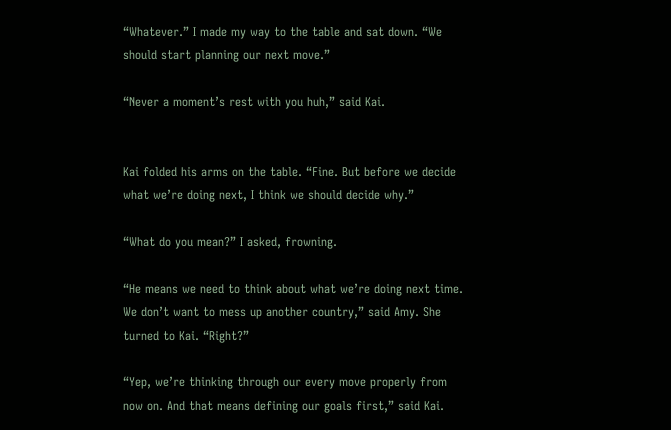“Whatever.” I made my way to the table and sat down. “We should start planning our next move.”

“Never a moment’s rest with you huh,” said Kai.


Kai folded his arms on the table. “Fine. But before we decide what we’re doing next, I think we should decide why.”

“What do you mean?” I asked, frowning.

“He means we need to think about what we’re doing next time. We don’t want to mess up another country,” said Amy. She turned to Kai. “Right?”

“Yep, we’re thinking through our every move properly from now on. And that means defining our goals first,” said Kai.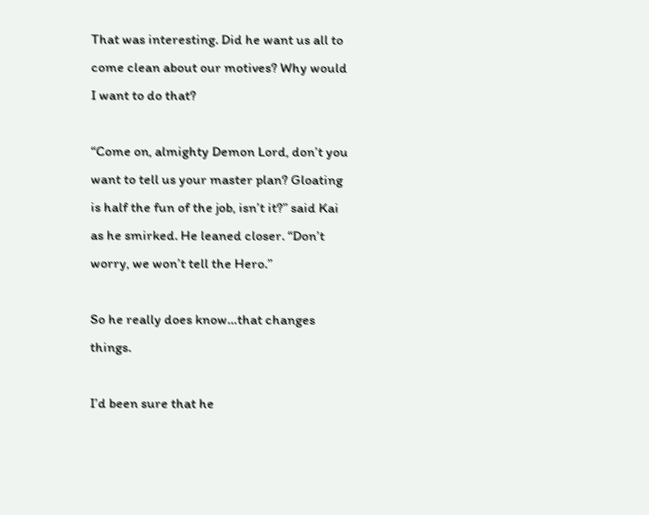That was interesting. Did he want us all to come clean about our motives? Why would I want to do that?

“Come on, almighty Demon Lord, don’t you want to tell us your master plan? Gloating is half the fun of the job, isn’t it?” said Kai as he smirked. He leaned closer. “Don’t worry, we won’t tell the Hero.”

So he really does know…that changes things.

I’d been sure that he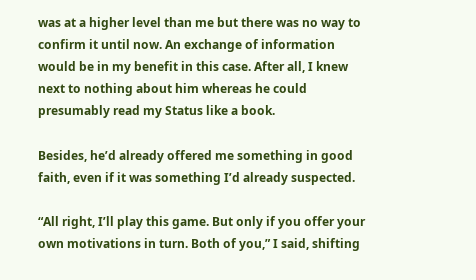was at a higher level than me but there was no way to confirm it until now. An exchange of information would be in my benefit in this case. After all, I knew next to nothing about him whereas he could presumably read my Status like a book.

Besides, he’d already offered me something in good faith, even if it was something I’d already suspected.

“All right, I’ll play this game. But only if you offer your own motivations in turn. Both of you,” I said, shifting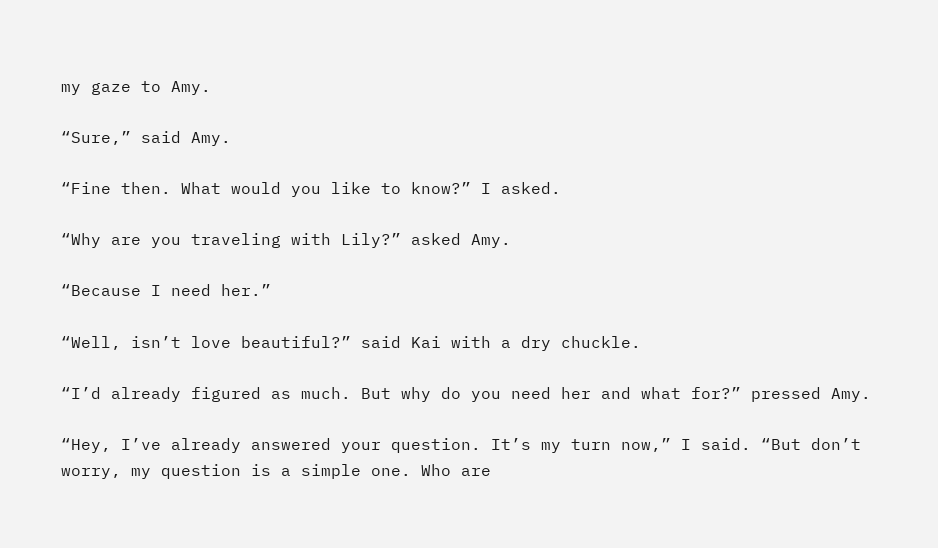my gaze to Amy.

“Sure,” said Amy.

“Fine then. What would you like to know?” I asked.

“Why are you traveling with Lily?” asked Amy.

“Because I need her.”

“Well, isn’t love beautiful?” said Kai with a dry chuckle.

“I’d already figured as much. But why do you need her and what for?” pressed Amy.

“Hey, I’ve already answered your question. It’s my turn now,” I said. “But don’t worry, my question is a simple one. Who are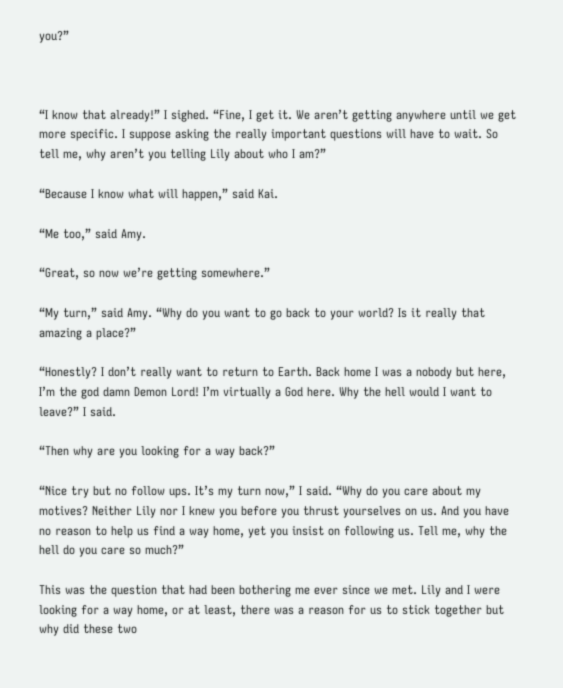you?”



“I know that already!” I sighed. “Fine, I get it. We aren’t getting anywhere until we get more specific. I suppose asking the really important questions will have to wait. So tell me, why aren’t you telling Lily about who I am?”

“Because I know what will happen,” said Kai.

“Me too,” said Amy.

“Great, so now we’re getting somewhere.”

“My turn,” said Amy. “Why do you want to go back to your world? Is it really that amazing a place?”

“Honestly? I don’t really want to return to Earth. Back home I was a nobody but here, I’m the god damn Demon Lord! I’m virtually a God here. Why the hell would I want to leave?” I said.

“Then why are you looking for a way back?”

“Nice try but no follow ups. It’s my turn now,” I said. “Why do you care about my motives? Neither Lily nor I knew you before you thrust yourselves on us. And you have no reason to help us find a way home, yet you insist on following us. Tell me, why the hell do you care so much?”

This was the question that had been bothering me ever since we met. Lily and I were looking for a way home, or at least, there was a reason for us to stick together but why did these two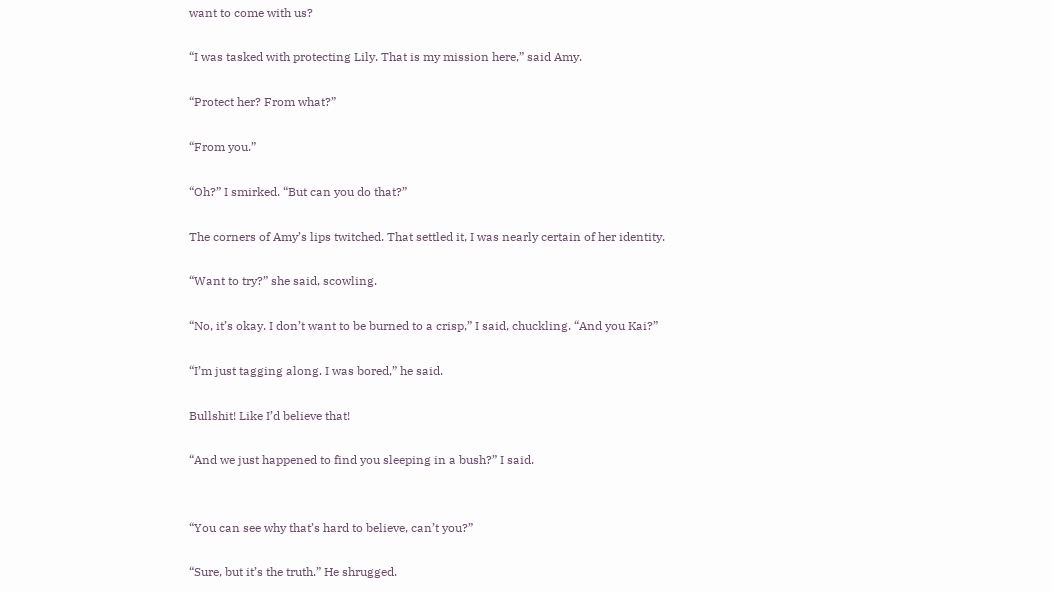want to come with us?

“I was tasked with protecting Lily. That is my mission here,” said Amy.

“Protect her? From what?”

“From you.”

“Oh?” I smirked. “But can you do that?”

The corners of Amy’s lips twitched. That settled it, I was nearly certain of her identity.

“Want to try?” she said, scowling.

“No, it’s okay. I don’t want to be burned to a crisp,” I said, chuckling. “And you Kai?”

“I’m just tagging along. I was bored,” he said.

Bullshit! Like I’d believe that!

“And we just happened to find you sleeping in a bush?” I said.


“You can see why that’s hard to believe, can’t you?”

“Sure, but it’s the truth.” He shrugged.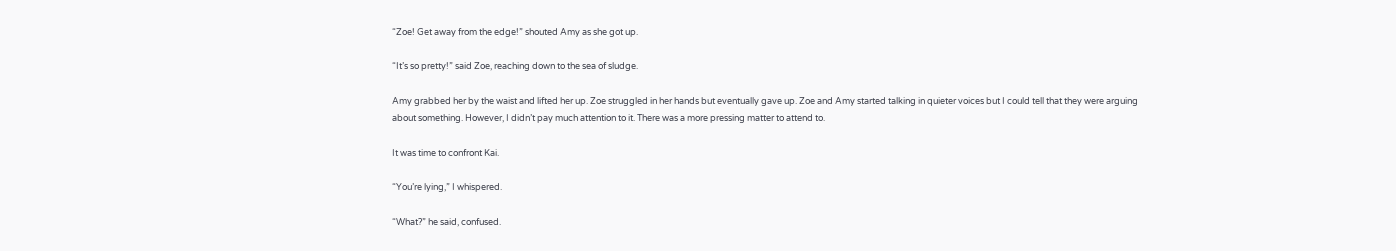“Zoe! Get away from the edge!” shouted Amy as she got up.

“It’s so pretty!” said Zoe, reaching down to the sea of sludge.

Amy grabbed her by the waist and lifted her up. Zoe struggled in her hands but eventually gave up. Zoe and Amy started talking in quieter voices but I could tell that they were arguing about something. However, I didn’t pay much attention to it. There was a more pressing matter to attend to.

It was time to confront Kai.

“You’re lying,” I whispered.

“What?” he said, confused.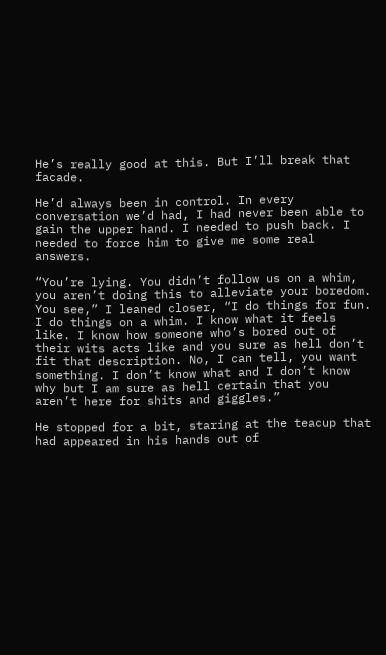He’s really good at this. But I’ll break that facade.

He’d always been in control. In every conversation we’d had, I had never been able to gain the upper hand. I needed to push back. I needed to force him to give me some real answers.

“You’re lying. You didn’t follow us on a whim, you aren’t doing this to alleviate your boredom. You see,” I leaned closer, “I do things for fun. I do things on a whim. I know what it feels like. I know how someone who’s bored out of their wits acts like and you sure as hell don’t fit that description. No, I can tell, you want something. I don’t know what and I don’t know why but I am sure as hell certain that you aren’t here for shits and giggles.”

He stopped for a bit, staring at the teacup that had appeared in his hands out of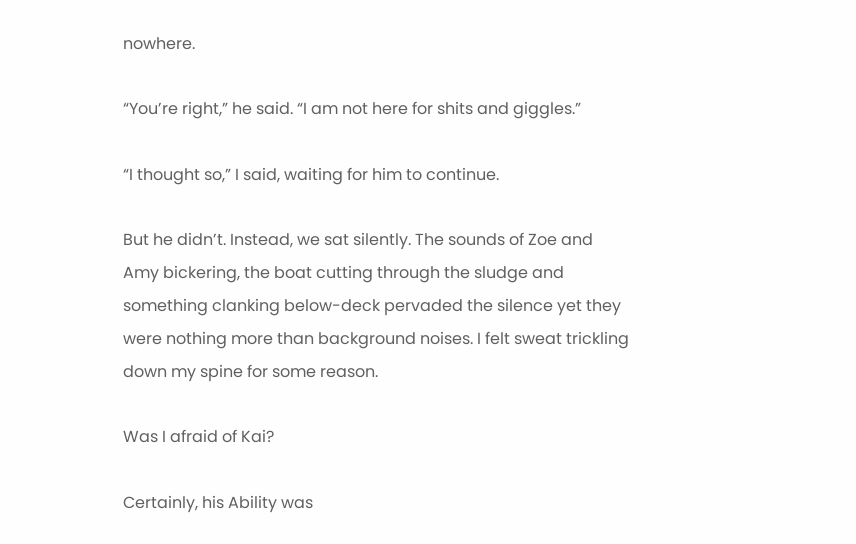nowhere.

“You’re right,” he said. “I am not here for shits and giggles.”

“I thought so,” I said, waiting for him to continue.

But he didn’t. Instead, we sat silently. The sounds of Zoe and Amy bickering, the boat cutting through the sludge and something clanking below-deck pervaded the silence yet they were nothing more than background noises. I felt sweat trickling down my spine for some reason.

Was I afraid of Kai?

Certainly, his Ability was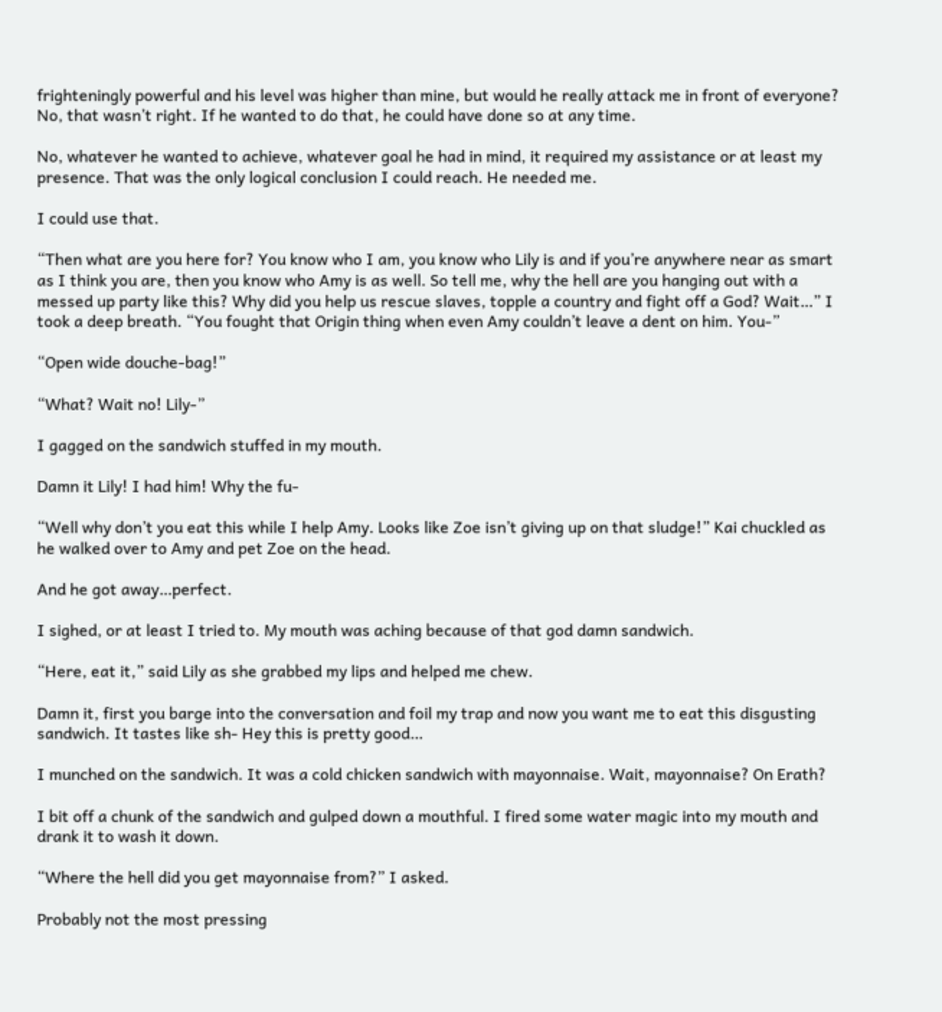frighteningly powerful and his level was higher than mine, but would he really attack me in front of everyone? No, that wasn’t right. If he wanted to do that, he could have done so at any time.

No, whatever he wanted to achieve, whatever goal he had in mind, it required my assistance or at least my presence. That was the only logical conclusion I could reach. He needed me.

I could use that.

“Then what are you here for? You know who I am, you know who Lily is and if you’re anywhere near as smart as I think you are, then you know who Amy is as well. So tell me, why the hell are you hanging out with a messed up party like this? Why did you help us rescue slaves, topple a country and fight off a God? Wait…” I took a deep breath. “You fought that Origin thing when even Amy couldn’t leave a dent on him. You-”

“Open wide douche-bag!”

“What? Wait no! Lily-”

I gagged on the sandwich stuffed in my mouth.

Damn it Lily! I had him! Why the fu-

“Well why don’t you eat this while I help Amy. Looks like Zoe isn’t giving up on that sludge!” Kai chuckled as he walked over to Amy and pet Zoe on the head.

And he got away…perfect.

I sighed, or at least I tried to. My mouth was aching because of that god damn sandwich.

“Here, eat it,” said Lily as she grabbed my lips and helped me chew.

Damn it, first you barge into the conversation and foil my trap and now you want me to eat this disgusting sandwich. It tastes like sh- Hey this is pretty good…

I munched on the sandwich. It was a cold chicken sandwich with mayonnaise. Wait, mayonnaise? On Erath?

I bit off a chunk of the sandwich and gulped down a mouthful. I fired some water magic into my mouth and drank it to wash it down.

“Where the hell did you get mayonnaise from?” I asked.

Probably not the most pressing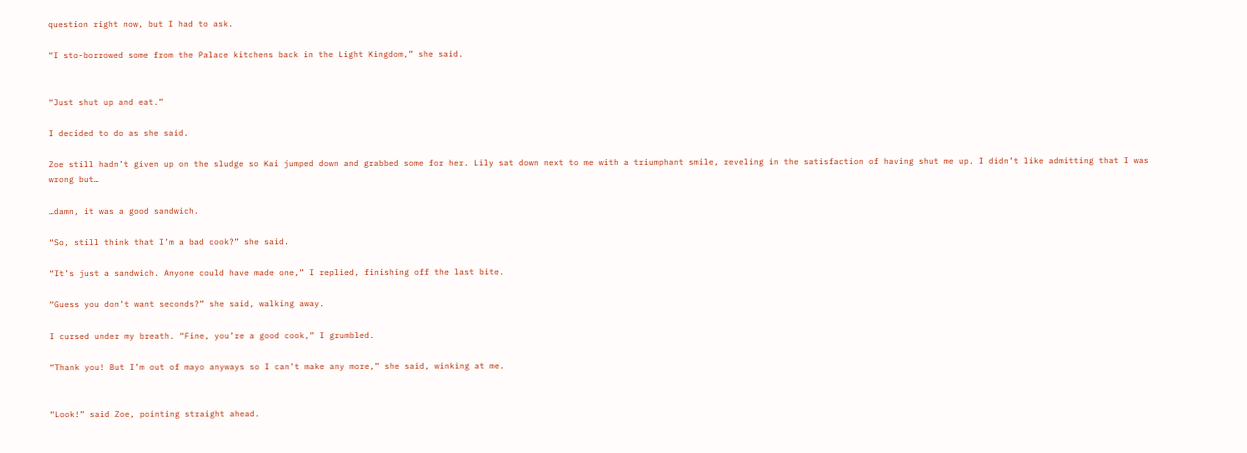question right now, but I had to ask.

“I sto-borrowed some from the Palace kitchens back in the Light Kingdom,” she said.


“Just shut up and eat.”

I decided to do as she said.

Zoe still hadn’t given up on the sludge so Kai jumped down and grabbed some for her. Lily sat down next to me with a triumphant smile, reveling in the satisfaction of having shut me up. I didn’t like admitting that I was wrong but…

…damn, it was a good sandwich.

“So, still think that I’m a bad cook?” she said.

“It’s just a sandwich. Anyone could have made one,” I replied, finishing off the last bite.

“Guess you don’t want seconds?” she said, walking away.

I cursed under my breath. “Fine, you’re a good cook,” I grumbled.

“Thank you! But I’m out of mayo anyways so I can’t make any more,” she said, winking at me.


“Look!” said Zoe, pointing straight ahead.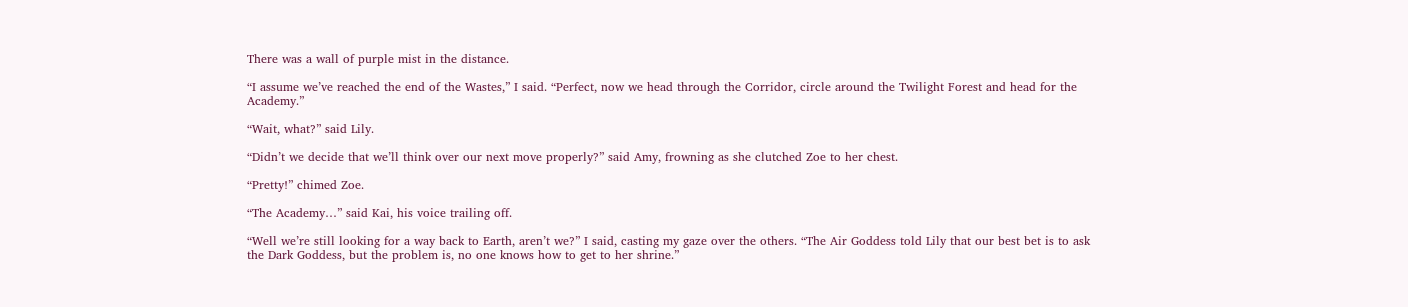There was a wall of purple mist in the distance.

“I assume we’ve reached the end of the Wastes,” I said. “Perfect, now we head through the Corridor, circle around the Twilight Forest and head for the Academy.”

“Wait, what?” said Lily.

“Didn’t we decide that we’ll think over our next move properly?” said Amy, frowning as she clutched Zoe to her chest.

“Pretty!” chimed Zoe.

“The Academy…” said Kai, his voice trailing off.

“Well we’re still looking for a way back to Earth, aren’t we?” I said, casting my gaze over the others. “The Air Goddess told Lily that our best bet is to ask the Dark Goddess, but the problem is, no one knows how to get to her shrine.”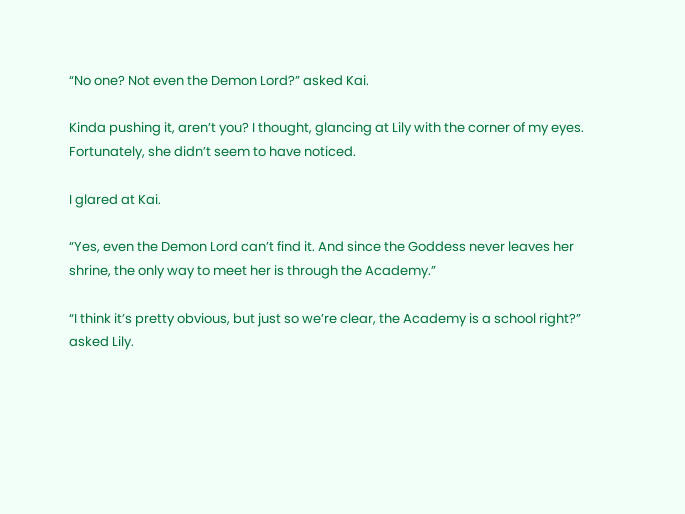“No one? Not even the Demon Lord?” asked Kai.

Kinda pushing it, aren’t you? I thought, glancing at Lily with the corner of my eyes. Fortunately, she didn’t seem to have noticed.

I glared at Kai.

“Yes, even the Demon Lord can’t find it. And since the Goddess never leaves her shrine, the only way to meet her is through the Academy.”

“I think it’s pretty obvious, but just so we’re clear, the Academy is a school right?” asked Lily.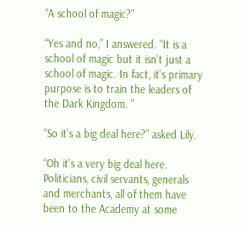“A school of magic?”

“Yes and no,” I answered. “It is a school of magic but it isn’t just a school of magic. In fact, it’s primary purpose is to train the leaders of the Dark Kingdom. ”

“So it’s a big deal here?” asked Lily.

“Oh it’s a very big deal here. Politicians, civil servants, generals and merchants, all of them have been to the Academy at some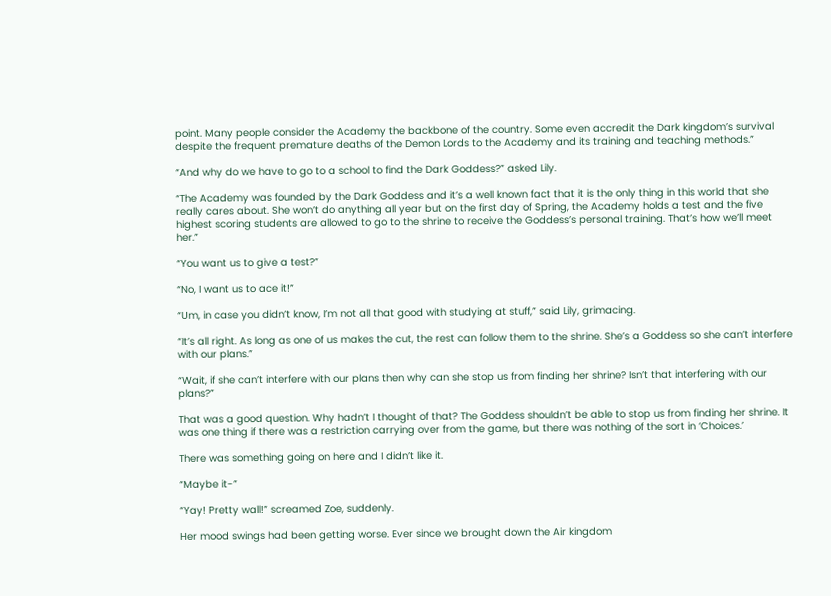point. Many people consider the Academy the backbone of the country. Some even accredit the Dark kingdom’s survival despite the frequent premature deaths of the Demon Lords to the Academy and its training and teaching methods.”

“And why do we have to go to a school to find the Dark Goddess?” asked Lily.

“The Academy was founded by the Dark Goddess and it’s a well known fact that it is the only thing in this world that she really cares about. She won’t do anything all year but on the first day of Spring, the Academy holds a test and the five highest scoring students are allowed to go to the shrine to receive the Goddess’s personal training. That’s how we’ll meet her.”

“You want us to give a test?”

“No, I want us to ace it!”

“Um, in case you didn’t know, I’m not all that good with studying at stuff,” said Lily, grimacing.

“It’s all right. As long as one of us makes the cut, the rest can follow them to the shrine. She’s a Goddess so she can’t interfere with our plans.”

“Wait, if she can’t interfere with our plans then why can she stop us from finding her shrine? Isn’t that interfering with our plans?”

That was a good question. Why hadn’t I thought of that? The Goddess shouldn’t be able to stop us from finding her shrine. It was one thing if there was a restriction carrying over from the game, but there was nothing of the sort in ‘Choices.’

There was something going on here and I didn’t like it.

“Maybe it-”

“Yay! Pretty wall!” screamed Zoe, suddenly.

Her mood swings had been getting worse. Ever since we brought down the Air kingdom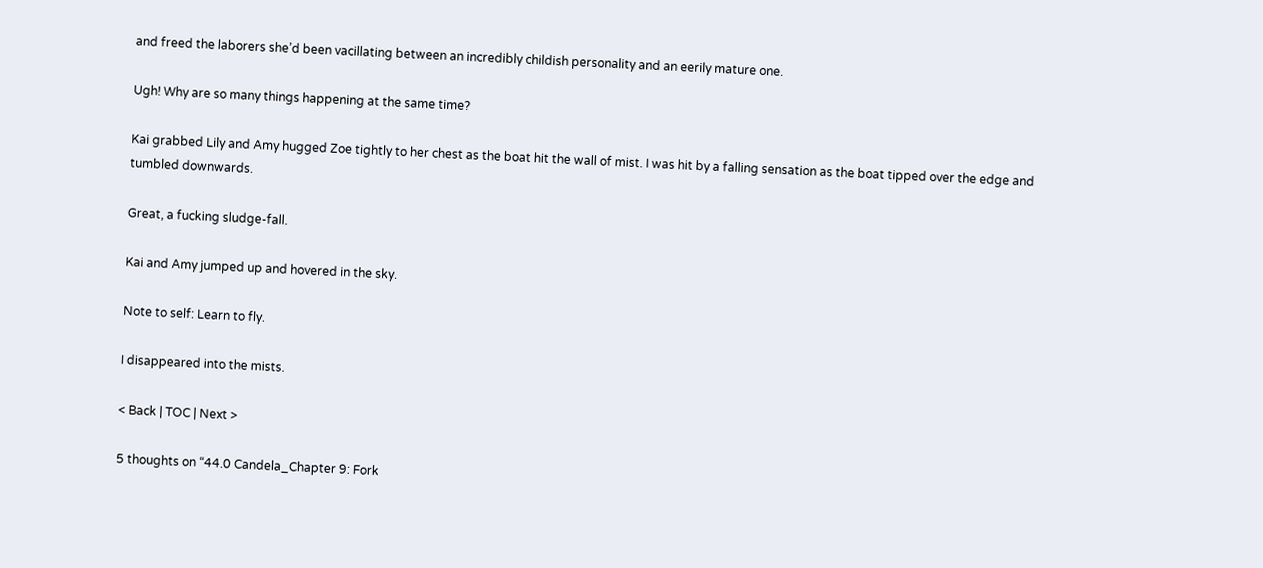and freed the laborers she’d been vacillating between an incredibly childish personality and an eerily mature one.

Ugh! Why are so many things happening at the same time?

Kai grabbed Lily and Amy hugged Zoe tightly to her chest as the boat hit the wall of mist. I was hit by a falling sensation as the boat tipped over the edge and tumbled downwards.

Great, a fucking sludge-fall.

Kai and Amy jumped up and hovered in the sky.

Note to self: Learn to fly.

I disappeared into the mists.

< Back | TOC | Next >

5 thoughts on “44.0 Candela_Chapter 9: Fork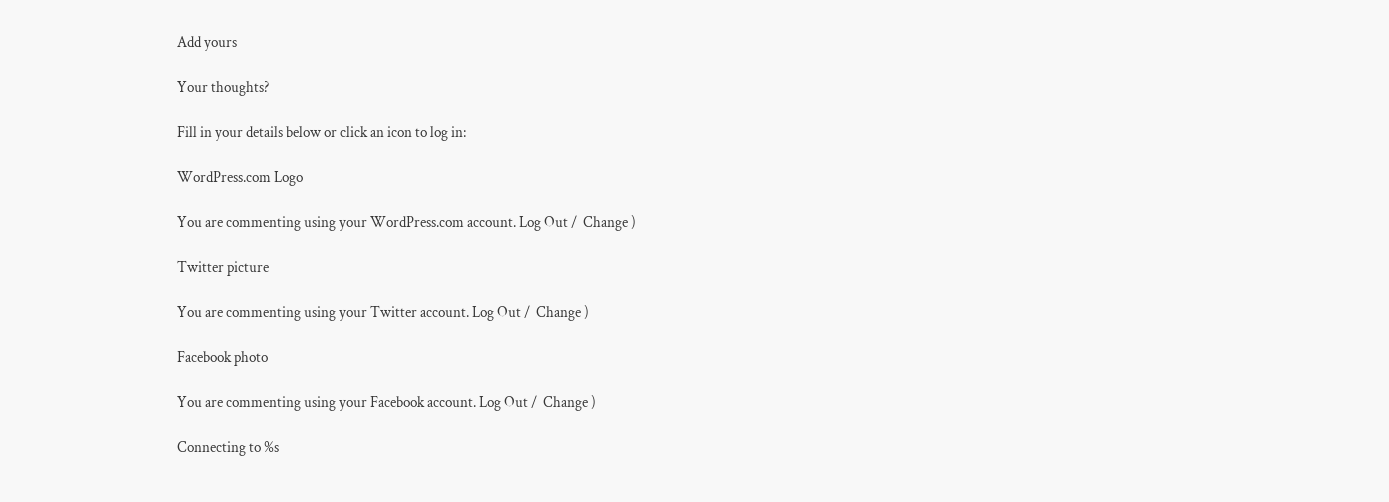Add yours

Your thoughts?

Fill in your details below or click an icon to log in:

WordPress.com Logo

You are commenting using your WordPress.com account. Log Out /  Change )

Twitter picture

You are commenting using your Twitter account. Log Out /  Change )

Facebook photo

You are commenting using your Facebook account. Log Out /  Change )

Connecting to %s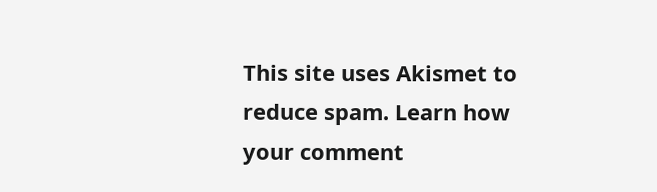This site uses Akismet to reduce spam. Learn how your comment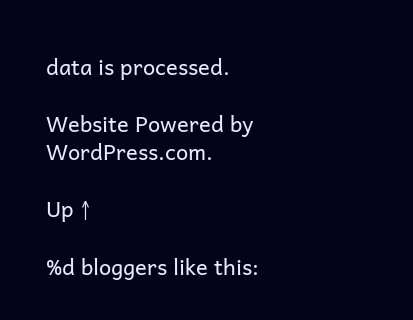data is processed.

Website Powered by WordPress.com.

Up ↑

%d bloggers like this: